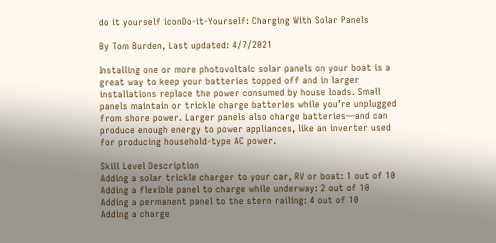do it yourself iconDo-it-Yourself: Charging With Solar Panels

By Tom Burden, Last updated: 4/7/2021

Installing one or more photovoltaic solar panels on your boat is a great way to keep your batteries topped off and in larger installations replace the power consumed by house loads. Small panels maintain or trickle charge batteries while you’re unplugged from shore power. Larger panels also charge batteries—and can produce enough energy to power appliances, like an inverter used for producing household-type AC power.

Skill Level Description
Adding a solar trickle charger to your car, RV or boat: 1 out of 10
Adding a flexible panel to charge while underway: 2 out of 10
Adding a permanent panel to the stern railing: 4 out of 10
Adding a charge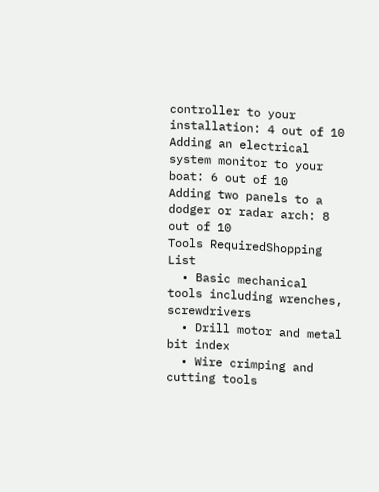controller to your installation: 4 out of 10
Adding an electrical system monitor to your boat: 6 out of 10
Adding two panels to a dodger or radar arch: 8 out of 10
Tools RequiredShopping List
  • Basic mechanical tools including wrenches, screwdrivers
  • Drill motor and metal bit index
  • Wire crimping and cutting tools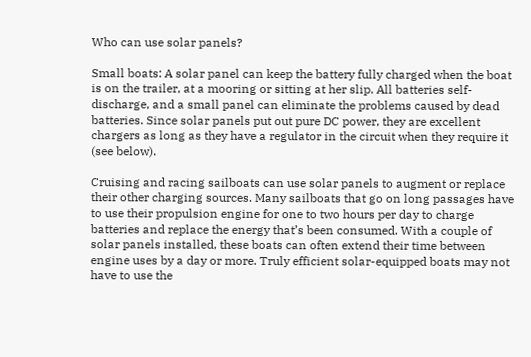Who can use solar panels?

Small boats: A solar panel can keep the battery fully charged when the boat is on the trailer, at a mooring or sitting at her slip. All batteries self-discharge, and a small panel can eliminate the problems caused by dead batteries. Since solar panels put out pure DC power, they are excellent chargers as long as they have a regulator in the circuit when they require it (see below).

Cruising and racing sailboats can use solar panels to augment or replace their other charging sources. Many sailboats that go on long passages have to use their propulsion engine for one to two hours per day to charge batteries and replace the energy that’s been consumed. With a couple of solar panels installed, these boats can often extend their time between engine uses by a day or more. Truly efficient solar-equipped boats may not have to use the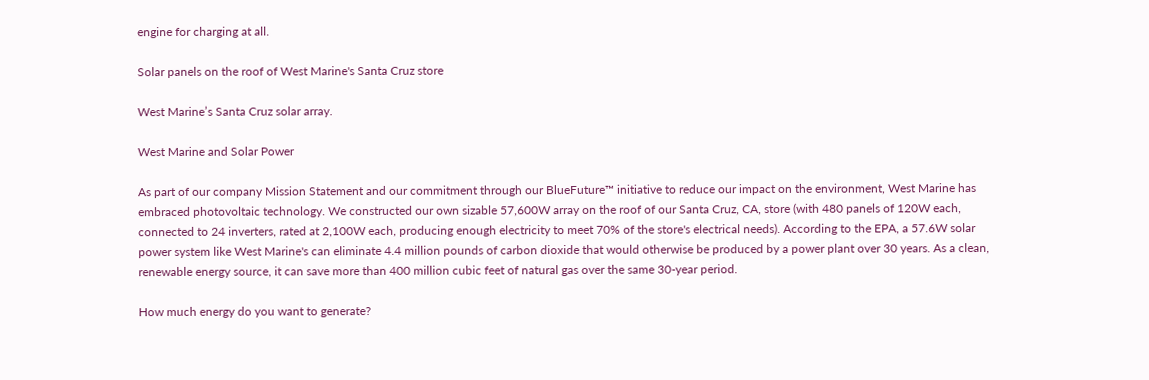engine for charging at all.

Solar panels on the roof of West Marine's Santa Cruz store

West Marine’s Santa Cruz solar array.

West Marine and Solar Power

As part of our company Mission Statement and our commitment through our BlueFuture™ initiative to reduce our impact on the environment, West Marine has embraced photovoltaic technology. We constructed our own sizable 57,600W array on the roof of our Santa Cruz, CA, store (with 480 panels of 120W each, connected to 24 inverters, rated at 2,100W each, producing enough electricity to meet 70% of the store's electrical needs). According to the EPA, a 57.6W solar power system like West Marine's can eliminate 4.4 million pounds of carbon dioxide that would otherwise be produced by a power plant over 30 years. As a clean, renewable energy source, it can save more than 400 million cubic feet of natural gas over the same 30-year period.

How much energy do you want to generate?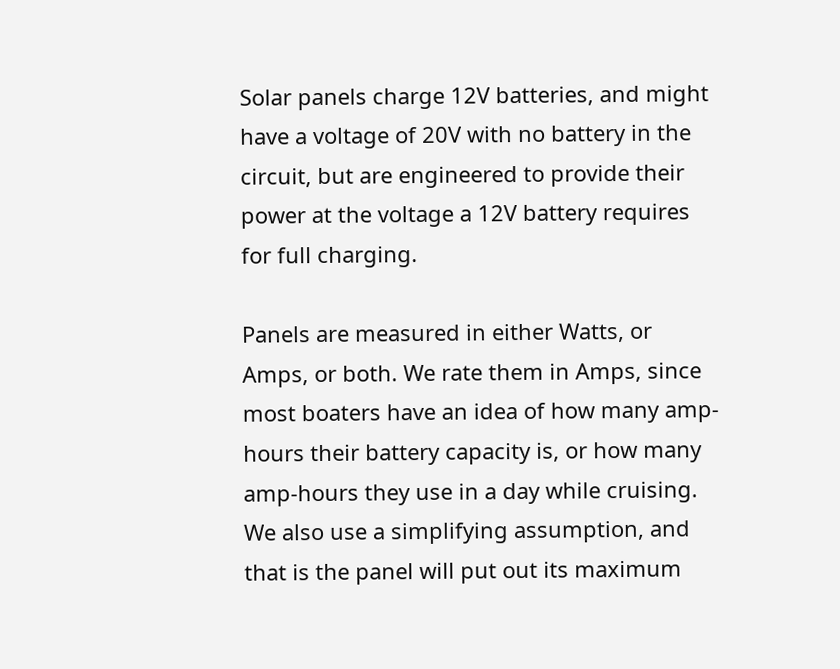Solar panels charge 12V batteries, and might have a voltage of 20V with no battery in the circuit, but are engineered to provide their power at the voltage a 12V battery requires for full charging.

Panels are measured in either Watts, or Amps, or both. We rate them in Amps, since most boaters have an idea of how many amp-hours their battery capacity is, or how many amp-hours they use in a day while cruising. We also use a simplifying assumption, and that is the panel will put out its maximum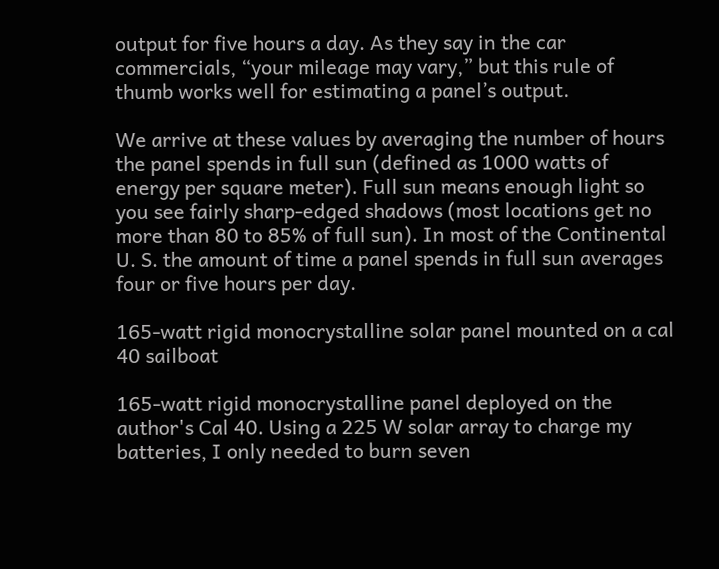output for five hours a day. As they say in the car commercials, “your mileage may vary,” but this rule of thumb works well for estimating a panel’s output.

We arrive at these values by averaging the number of hours the panel spends in full sun (defined as 1000 watts of energy per square meter). Full sun means enough light so you see fairly sharp-edged shadows (most locations get no more than 80 to 85% of full sun). In most of the Continental U. S. the amount of time a panel spends in full sun averages four or five hours per day.

165-watt rigid monocrystalline solar panel mounted on a cal 40 sailboat

165-watt rigid monocrystalline panel deployed on the author's Cal 40. Using a 225 W solar array to charge my batteries, I only needed to burn seven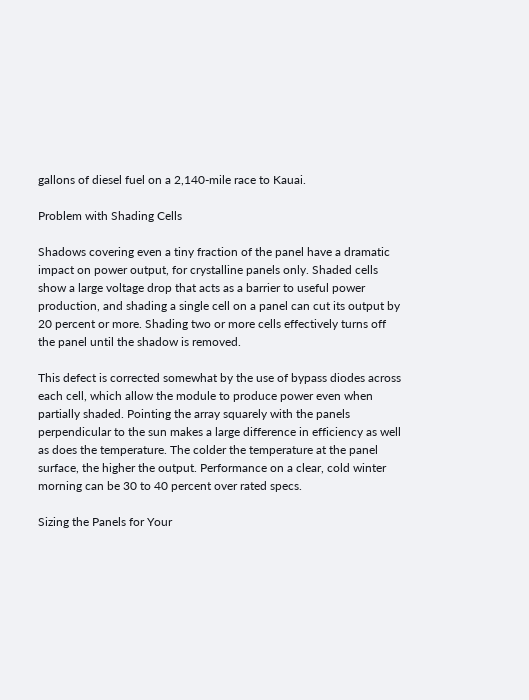gallons of diesel fuel on a 2,140-mile race to Kauai.

Problem with Shading Cells

Shadows covering even a tiny fraction of the panel have a dramatic impact on power output, for crystalline panels only. Shaded cells show a large voltage drop that acts as a barrier to useful power production, and shading a single cell on a panel can cut its output by 20 percent or more. Shading two or more cells effectively turns off the panel until the shadow is removed.

This defect is corrected somewhat by the use of bypass diodes across each cell, which allow the module to produce power even when partially shaded. Pointing the array squarely with the panels perpendicular to the sun makes a large difference in efficiency as well as does the temperature. The colder the temperature at the panel surface, the higher the output. Performance on a clear, cold winter morning can be 30 to 40 percent over rated specs.

Sizing the Panels for Your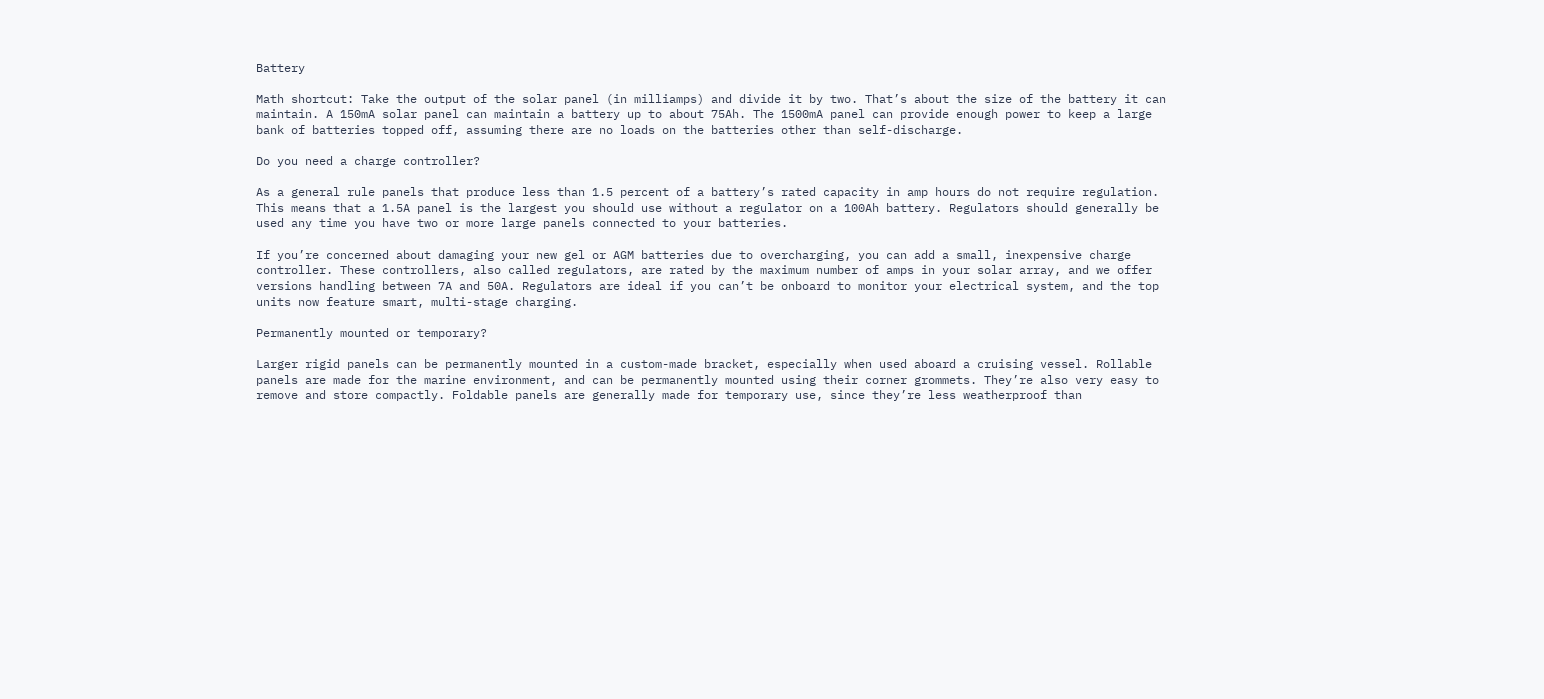Battery

Math shortcut: Take the output of the solar panel (in milliamps) and divide it by two. That’s about the size of the battery it can maintain. A 150mA solar panel can maintain a battery up to about 75Ah. The 1500mA panel can provide enough power to keep a large bank of batteries topped off, assuming there are no loads on the batteries other than self-discharge.

Do you need a charge controller?

As a general rule panels that produce less than 1.5 percent of a battery’s rated capacity in amp hours do not require regulation. This means that a 1.5A panel is the largest you should use without a regulator on a 100Ah battery. Regulators should generally be used any time you have two or more large panels connected to your batteries.

If you’re concerned about damaging your new gel or AGM batteries due to overcharging, you can add a small, inexpensive charge controller. These controllers, also called regulators, are rated by the maximum number of amps in your solar array, and we offer versions handling between 7A and 50A. Regulators are ideal if you can’t be onboard to monitor your electrical system, and the top units now feature smart, multi-stage charging.

Permanently mounted or temporary?

Larger rigid panels can be permanently mounted in a custom-made bracket, especially when used aboard a cruising vessel. Rollable panels are made for the marine environment, and can be permanently mounted using their corner grommets. They’re also very easy to remove and store compactly. Foldable panels are generally made for temporary use, since they’re less weatherproof than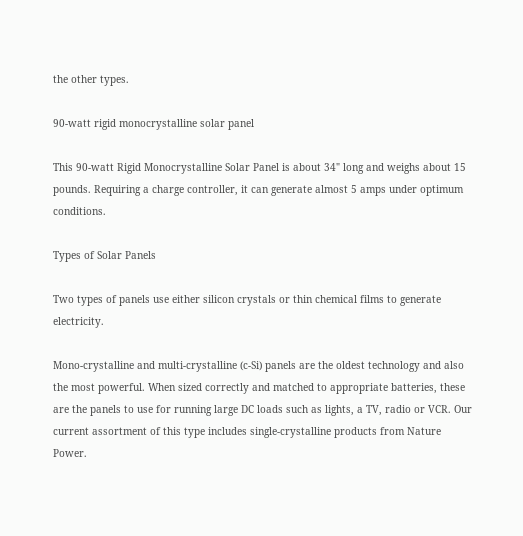the other types.

90-watt rigid monocrystalline solar panel

This 90-watt Rigid Monocrystalline Solar Panel is about 34" long and weighs about 15 pounds. Requiring a charge controller, it can generate almost 5 amps under optimum conditions.

Types of Solar Panels

Two types of panels use either silicon crystals or thin chemical films to generate electricity.

Mono-crystalline and multi-crystalline (c-Si) panels are the oldest technology and also the most powerful. When sized correctly and matched to appropriate batteries, these are the panels to use for running large DC loads such as lights, a TV, radio or VCR. Our current assortment of this type includes single-crystalline products from Nature Power.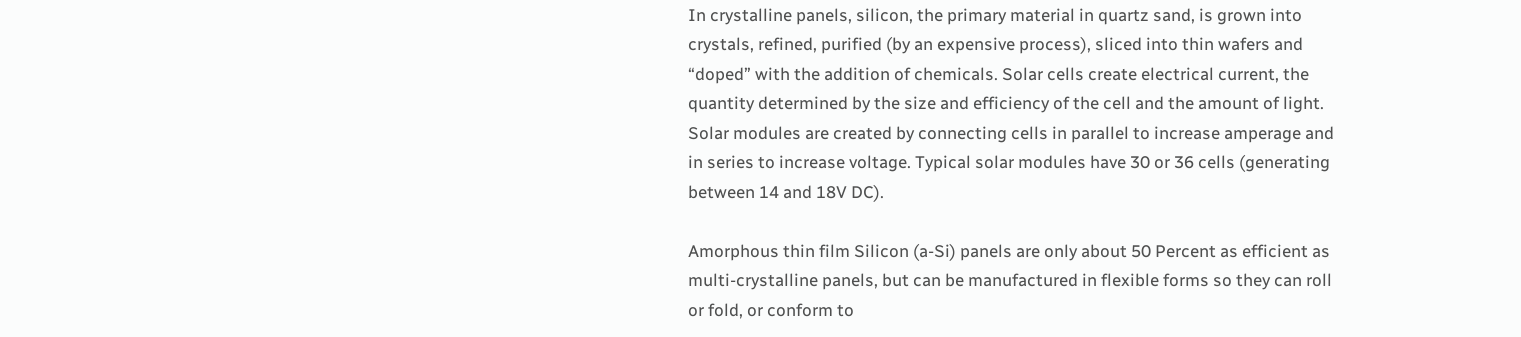In crystalline panels, silicon, the primary material in quartz sand, is grown into crystals, refined, purified (by an expensive process), sliced into thin wafers and “doped” with the addition of chemicals. Solar cells create electrical current, the quantity determined by the size and efficiency of the cell and the amount of light. Solar modules are created by connecting cells in parallel to increase amperage and in series to increase voltage. Typical solar modules have 30 or 36 cells (generating between 14 and 18V DC).

Amorphous thin film Silicon (a-Si) panels are only about 50 Percent as efficient as multi-crystalline panels, but can be manufactured in flexible forms so they can roll or fold, or conform to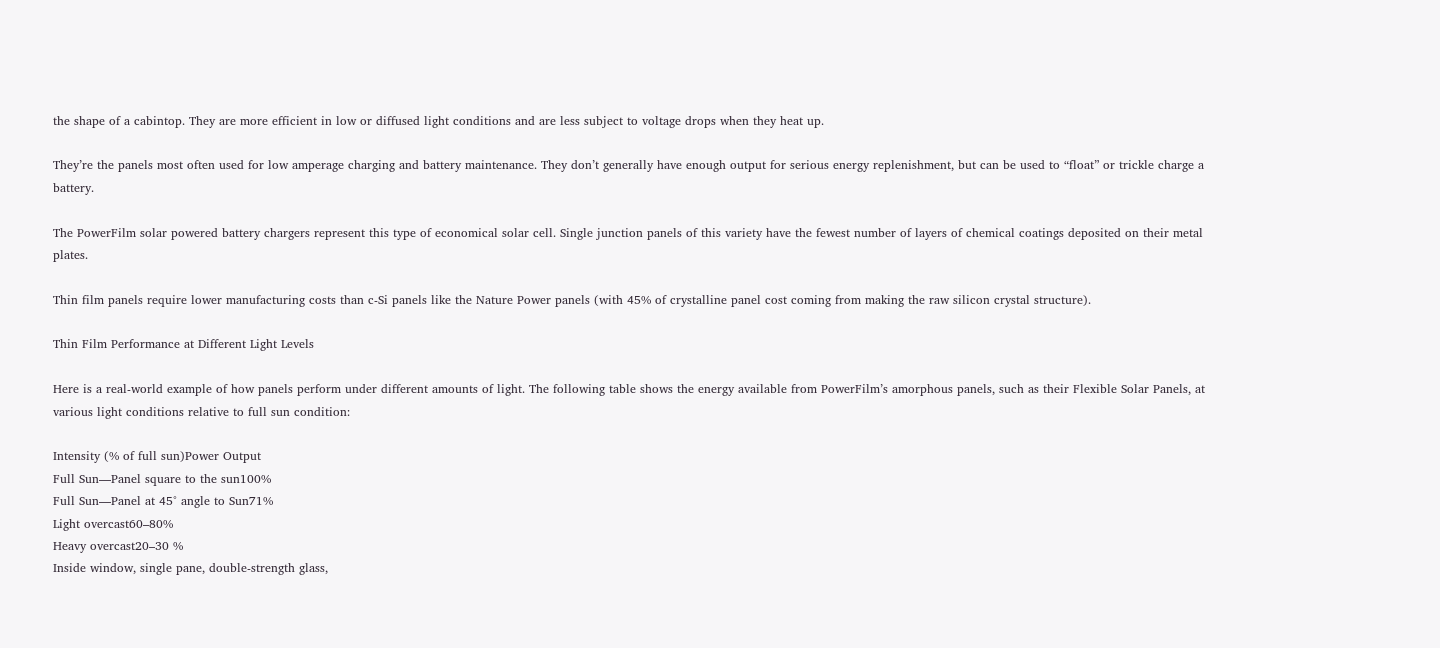the shape of a cabintop. They are more efficient in low or diffused light conditions and are less subject to voltage drops when they heat up.

They’re the panels most often used for low amperage charging and battery maintenance. They don’t generally have enough output for serious energy replenishment, but can be used to “float” or trickle charge a battery.

The PowerFilm solar powered battery chargers represent this type of economical solar cell. Single junction panels of this variety have the fewest number of layers of chemical coatings deposited on their metal plates.

Thin film panels require lower manufacturing costs than c-Si panels like the Nature Power panels (with 45% of crystalline panel cost coming from making the raw silicon crystal structure).

Thin Film Performance at Different Light Levels

Here is a real-world example of how panels perform under different amounts of light. The following table shows the energy available from PowerFilm’s amorphous panels, such as their Flexible Solar Panels, at various light conditions relative to full sun condition:

Intensity (% of full sun)Power Output
Full Sun—Panel square to the sun100%
Full Sun—Panel at 45° angle to Sun71%
Light overcast60–80%
Heavy overcast20–30 %
Inside window, single pane, double-strength glass,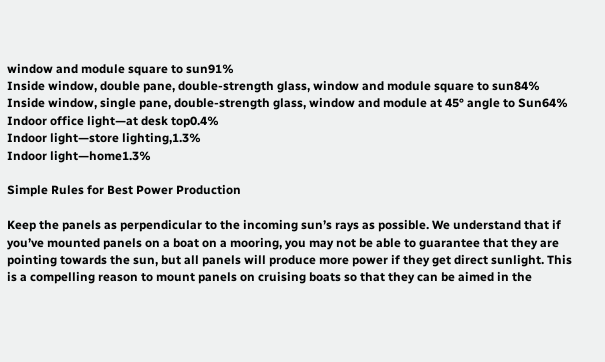window and module square to sun91%
Inside window, double pane, double-strength glass, window and module square to sun84%
Inside window, single pane, double-strength glass, window and module at 45° angle to Sun64%
Indoor office light—at desk top0.4%
Indoor light—store lighting,1.3%
Indoor light—home1.3%

Simple Rules for Best Power Production

Keep the panels as perpendicular to the incoming sun’s rays as possible. We understand that if you’ve mounted panels on a boat on a mooring, you may not be able to guarantee that they are pointing towards the sun, but all panels will produce more power if they get direct sunlight. This is a compelling reason to mount panels on cruising boats so that they can be aimed in the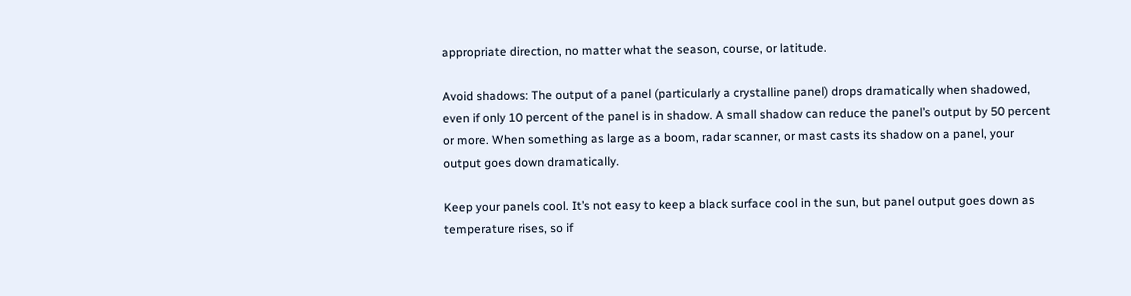appropriate direction, no matter what the season, course, or latitude.

Avoid shadows: The output of a panel (particularly a crystalline panel) drops dramatically when shadowed, even if only 10 percent of the panel is in shadow. A small shadow can reduce the panel’s output by 50 percent or more. When something as large as a boom, radar scanner, or mast casts its shadow on a panel, your output goes down dramatically.

Keep your panels cool. It’s not easy to keep a black surface cool in the sun, but panel output goes down as temperature rises, so if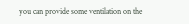you can provide some ventilation on the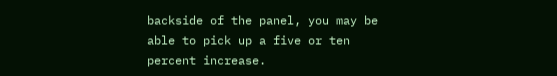backside of the panel, you may be able to pick up a five or ten percent increase.